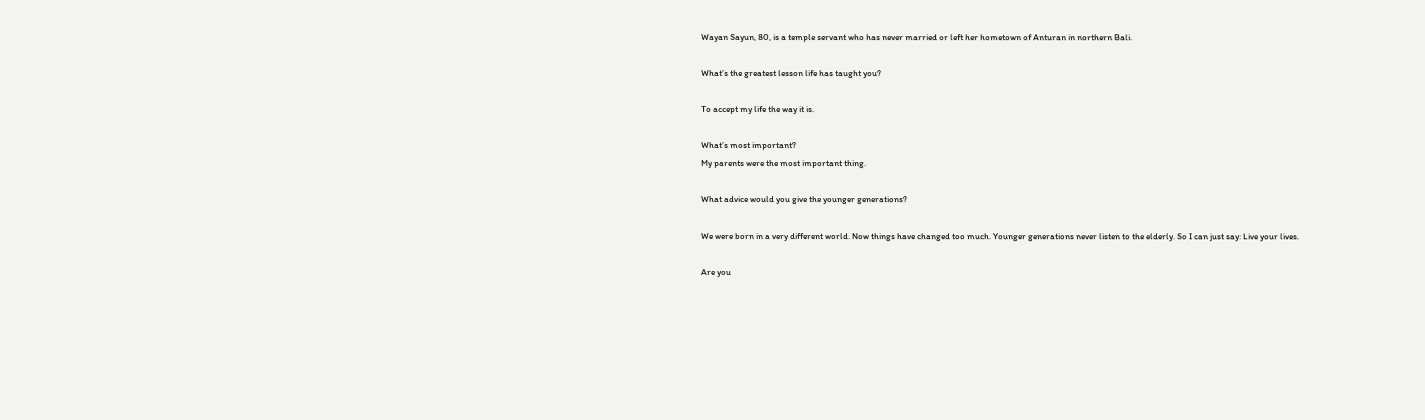Wayan Sayun, 80, is a temple servant who has never married or left her hometown of Anturan in northern Bali.

What’s the greatest lesson life has taught you?

To accept my life the way it is.

What’s most important?
My parents were the most important thing.

What advice would you give the younger generations?

We were born in a very different world. Now things have changed too much. Younger generations never listen to the elderly. So I can just say: Live your lives.

Are you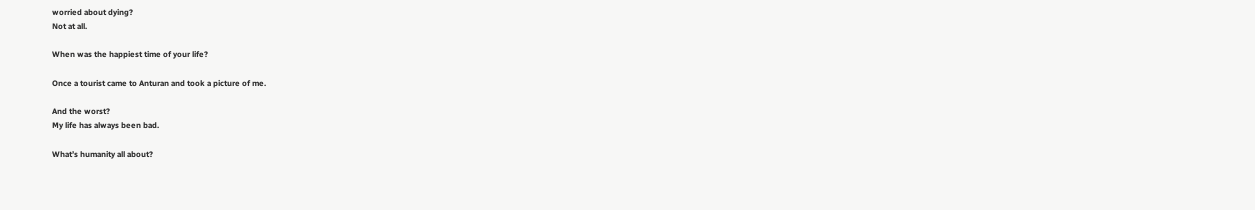worried about dying?
Not at all.

When was the happiest time of your life?

Once a tourist came to Anturan and took a picture of me.

And the worst?
My life has always been bad.

What’s humanity all about?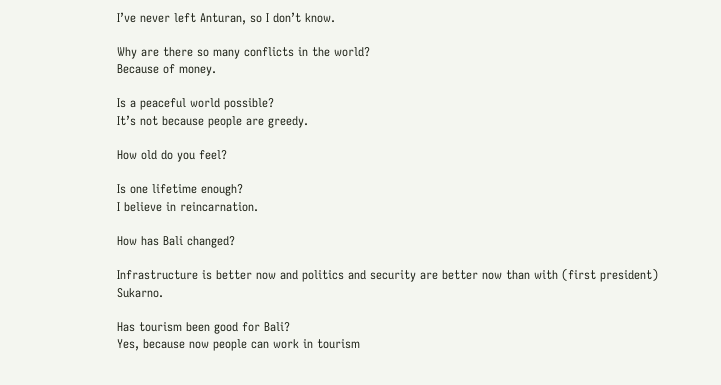I’ve never left Anturan, so I don’t know.

Why are there so many conflicts in the world?
Because of money.

Is a peaceful world possible?
It’s not because people are greedy.

How old do you feel?

Is one lifetime enough?
I believe in reincarnation.

How has Bali changed?

Infrastructure is better now and politics and security are better now than with (first president) Sukarno.

Has tourism been good for Bali?
Yes, because now people can work in tourism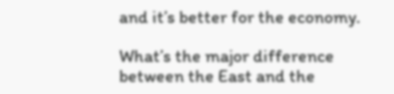and it’s better for the economy.

What’s the major difference between the East and the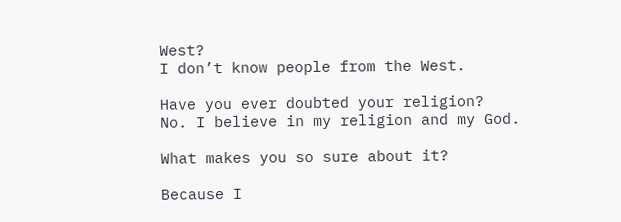West?
I don’t know people from the West.

Have you ever doubted your religion?
No. I believe in my religion and my God.

What makes you so sure about it?

Because I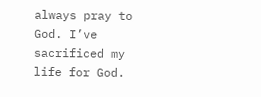always pray to God. I’ve sacrificed my life for God.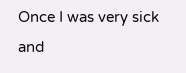Once I was very sick and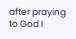after praying to God I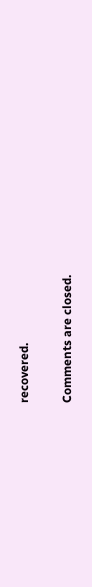recovered.


Comments are closed.